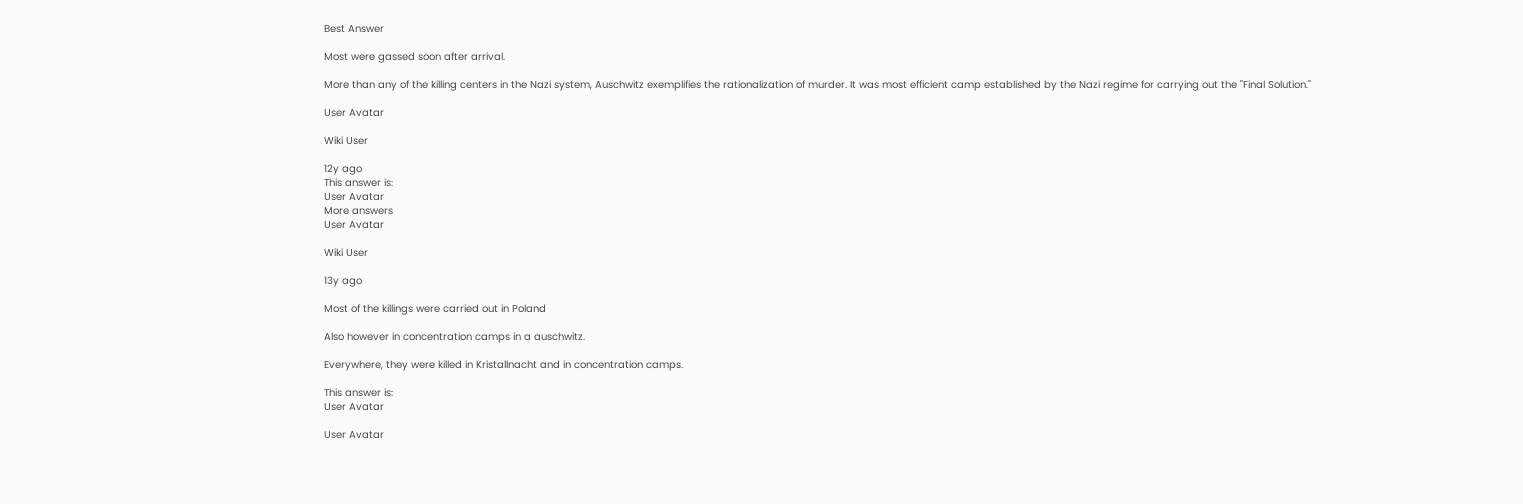Best Answer

Most were gassed soon after arrival.

More than any of the killing centers in the Nazi system, Auschwitz exemplifies the rationalization of murder. It was most efficient camp established by the Nazi regime for carrying out the "Final Solution."

User Avatar

Wiki User

12y ago
This answer is:
User Avatar
More answers
User Avatar

Wiki User

13y ago

Most of the killings were carried out in Poland

Also however in concentration camps in a auschwitz.

Everywhere, they were killed in Kristallnacht and in concentration camps.

This answer is:
User Avatar

User Avatar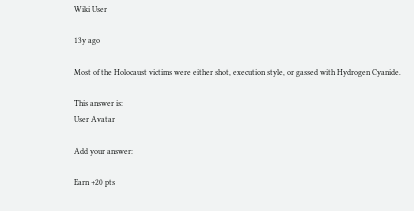Wiki User

13y ago

Most of the Holocaust victims were either shot, execution style, or gassed with Hydrogen Cyanide.

This answer is:
User Avatar

Add your answer:

Earn +20 pts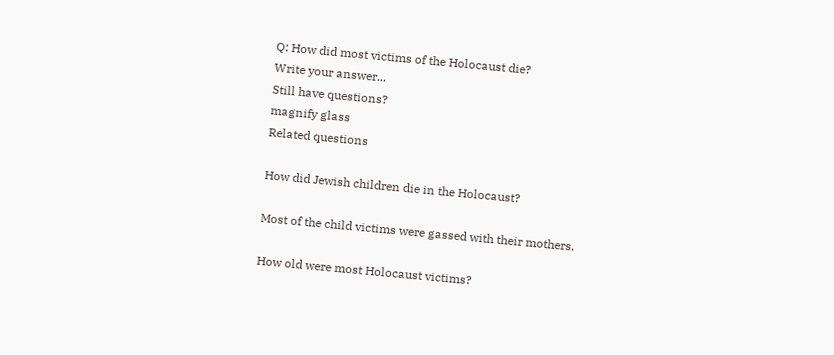Q: How did most victims of the Holocaust die?
Write your answer...
Still have questions?
magnify glass
Related questions

How did Jewish children die in the Holocaust?

Most of the child victims were gassed with their mothers.

How old were most Holocaust victims?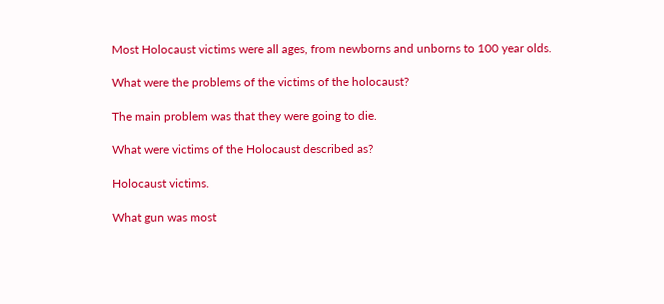Most Holocaust victims were all ages, from newborns and unborns to 100 year olds.

What were the problems of the victims of the holocaust?

The main problem was that they were going to die.

What were victims of the Holocaust described as?

Holocaust victims.

What gun was most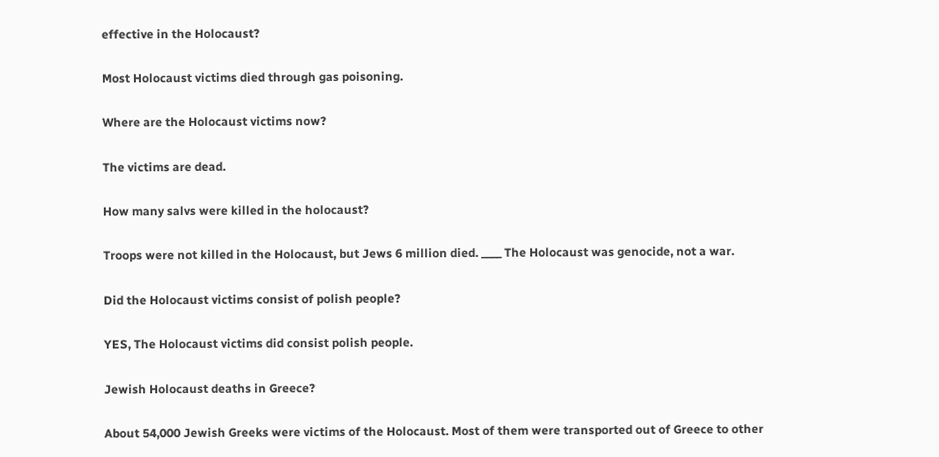effective in the Holocaust?

Most Holocaust victims died through gas poisoning.

Where are the Holocaust victims now?

The victims are dead.

How many salvs were killed in the holocaust?

Troops were not killed in the Holocaust, but Jews 6 million died. ____ The Holocaust was genocide, not a war.

Did the Holocaust victims consist of polish people?

YES, The Holocaust victims did consist polish people.

Jewish Holocaust deaths in Greece?

About 54,000 Jewish Greeks were victims of the Holocaust. Most of them were transported out of Greece to other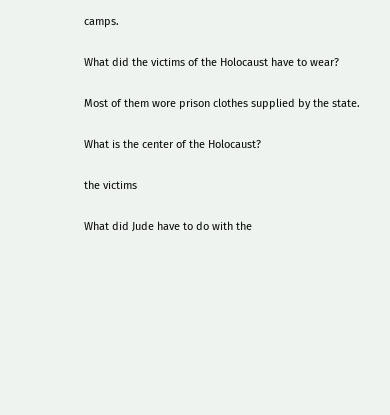camps.

What did the victims of the Holocaust have to wear?

Most of them wore prison clothes supplied by the state.

What is the center of the Holocaust?

the victims

What did Jude have to do with the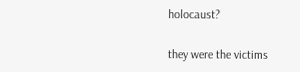holocaust?

they were the victims